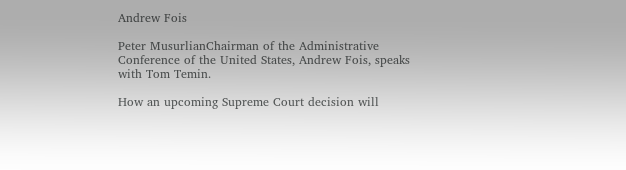Andrew Fois

Peter MusurlianChairman of the Administrative Conference of the United States, Andrew Fois, speaks with Tom Temin.

How an upcoming Supreme Court decision will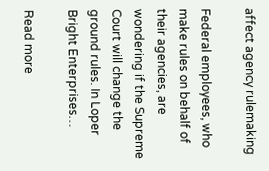affect agency rulemaking

Federal employees, who make rules on behalf of their agencies, are wondering if the Supreme Court will change the ground rules. In Loper Bright Enterprises…

Read more